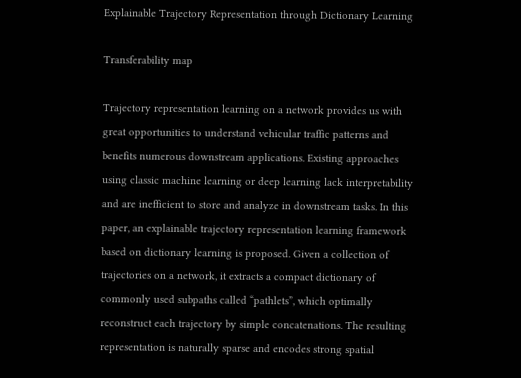Explainable Trajectory Representation through Dictionary Learning

Transferability map

Trajectory representation learning on a network provides us with great opportunities to understand vehicular traffic patterns and benefits numerous downstream applications. Existing approaches using classic machine learning or deep learning lack interpretability and are inefficient to store and analyze in downstream tasks. In this paper, an explainable trajectory representation learning framework based on dictionary learning is proposed. Given a collection of trajectories on a network, it extracts a compact dictionary of commonly used subpaths called “pathlets”, which optimally reconstruct each trajectory by simple concatenations. The resulting representation is naturally sparse and encodes strong spatial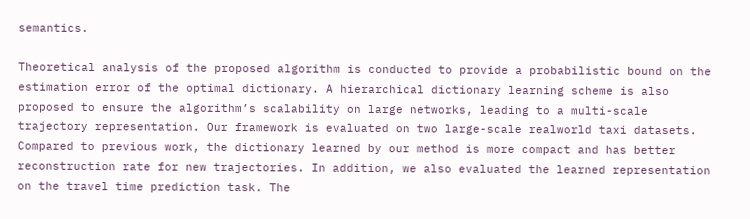semantics.

Theoretical analysis of the proposed algorithm is conducted to provide a probabilistic bound on the estimation error of the optimal dictionary. A hierarchical dictionary learning scheme is also proposed to ensure the algorithm’s scalability on large networks, leading to a multi-scale trajectory representation. Our framework is evaluated on two large-scale realworld taxi datasets. Compared to previous work, the dictionary learned by our method is more compact and has better reconstruction rate for new trajectories. In addition, we also evaluated the learned representation on the travel time prediction task. The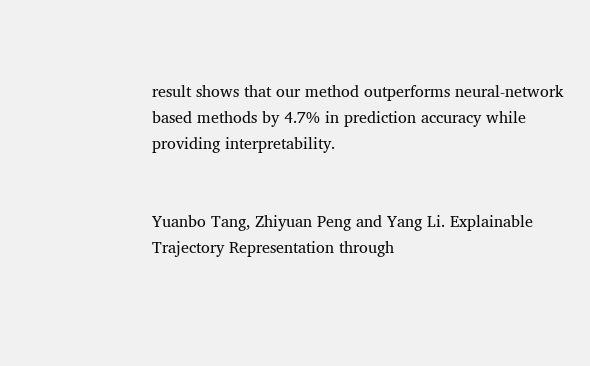result shows that our method outperforms neural-network based methods by 4.7% in prediction accuracy while providing interpretability.


Yuanbo Tang, Zhiyuan Peng and Yang Li. Explainable Trajectory Representation through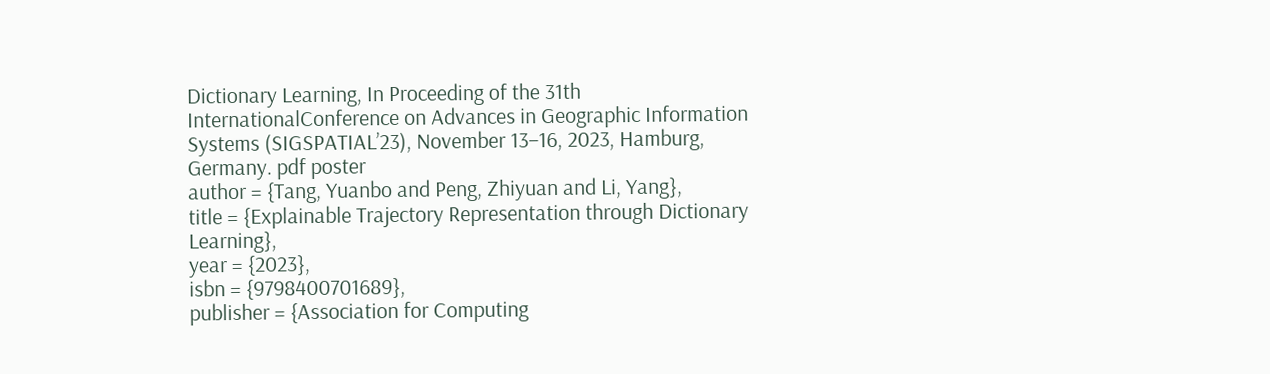Dictionary Learning, In Proceeding of the 31th InternationalConference on Advances in Geographic Information Systems (SIGSPATIAL’23), November 13–16, 2023, Hamburg, Germany. pdf poster
author = {Tang, Yuanbo and Peng, Zhiyuan and Li, Yang},
title = {Explainable Trajectory Representation through Dictionary Learning},
year = {2023},
isbn = {9798400701689},
publisher = {Association for Computing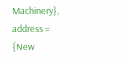Machinery},
address = {New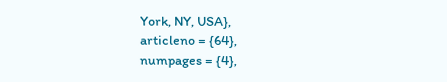York, NY, USA},
articleno = {64},
numpages = {4},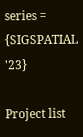series = {SIGSPATIAL '23}

Project list